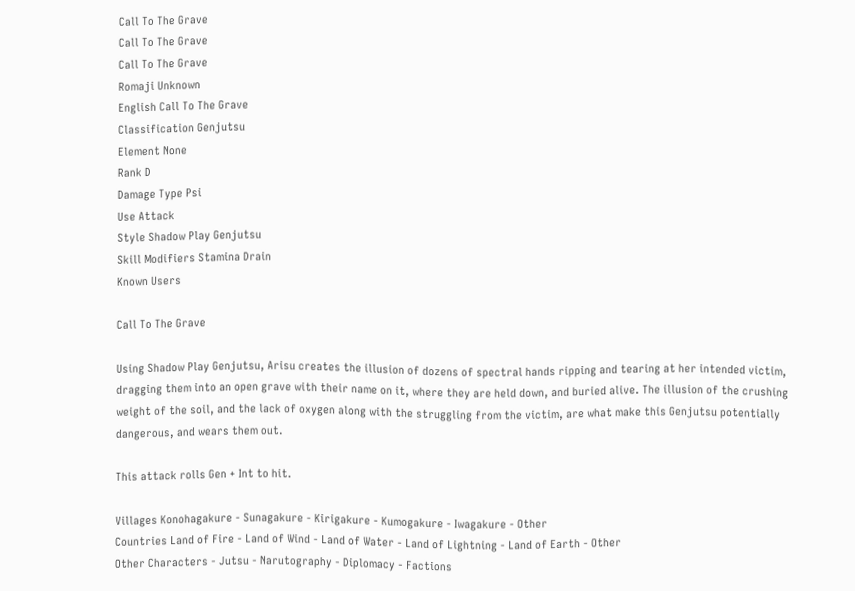Call To The Grave
Call To The Grave
Call To The Grave
Romaji Unknown
English Call To The Grave
Classification Genjutsu
Element None
Rank D
Damage Type Psi
Use Attack
Style Shadow Play Genjutsu
Skill Modifiers Stamina Drain
Known Users

Call To The Grave

Using Shadow Play Genjutsu, Arisu creates the illusion of dozens of spectral hands ripping and tearing at her intended victim, dragging them into an open grave with their name on it, where they are held down, and buried alive. The illusion of the crushing weight of the soil, and the lack of oxygen along with the struggling from the victim, are what make this Genjutsu potentially dangerous, and wears them out.

This attack rolls Gen + Int to hit.

Villages Konohagakure - Sunagakure - Kirigakure - Kumogakure - Iwagakure - Other
Countries Land of Fire - Land of Wind - Land of Water - Land of Lightning - Land of Earth - Other
Other Characters - Jutsu - Narutography - Diplomacy - Factions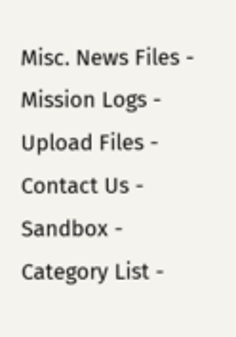Misc. News Files - Mission Logs - Upload Files - Contact Us - Sandbox - Category List -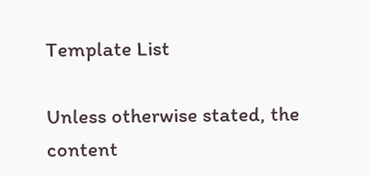Template List

Unless otherwise stated, the content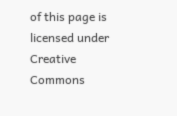of this page is licensed under Creative Commons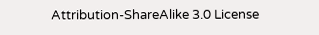Attribution-ShareAlike 3.0 License